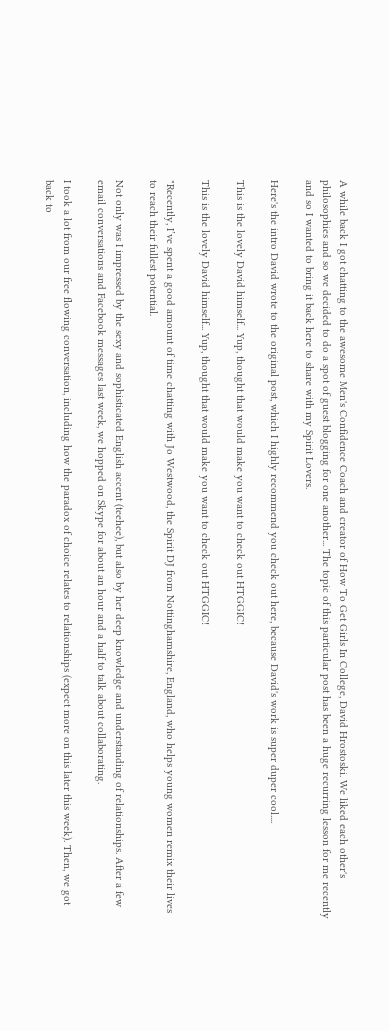A while back I got chatting to the awesome Men's Confidence Coach and creator of How To Get Girls In College, David Hrostoski. We liked each other's philosophies and so we decided to do a spot of guest blogging for one another... The topic of this particular post has been a huge recurring lesson for me recently and so I wanted to bring it back here to share with my Spirit Lovers.

Here's the intro David wrote to the original post, which I highly recommend you check out here, because David's work is super duper cool....

This is the lovely David himself... Yup, thought that would make you want to check out HTGGIC!

This is the lovely David himself... Yup, thought that would make you want to check out HTGGIC!

"Recently, I’ve spent a good amount of time chatting with Jo Westwood, the Spirit DJ from Nottinghamshire, England, who helps young women remix their lives to reach their fullest potential.

Not only was I impressed by the sexy and sophisticated English accent (teehee), but also by her deep knowledge and understanding of relationships. After a few email conversations and Facebook messages last week, we hopped on Skype for about an hour and a half to talk about collaborating.

I took a lot from our free flowing conversation, including how the paradox of choice relates to relationships (expect more on this later this week). Then, we got back to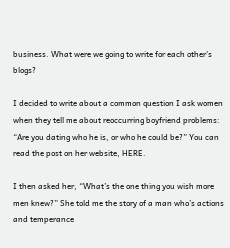business. What were we going to write for each other’s blogs?

I decided to write about a common question I ask women when they tell me about reoccurring boyfriend problems: “Are you dating who he is, or who he could be?” You can read the post on her website, HERE.

I then asked her, “What’s the one thing you wish more men knew?” She told me the story of a man who’s actions and temperance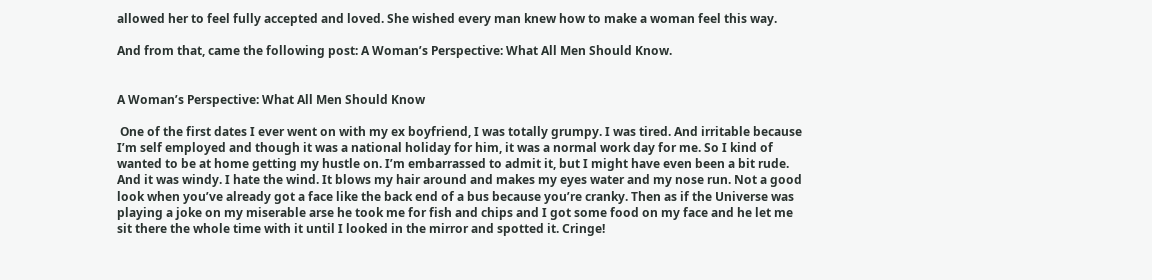allowed her to feel fully accepted and loved. She wished every man knew how to make a woman feel this way.

And from that, came the following post: A Woman’s Perspective: What All Men Should Know.


A Woman’s Perspective: What All Men Should Know

 One of the first dates I ever went on with my ex boyfriend, I was totally grumpy. I was tired. And irritable because I’m self employed and though it was a national holiday for him, it was a normal work day for me. So I kind of wanted to be at home getting my hustle on. I’m embarrassed to admit it, but I might have even been a bit rude. And it was windy. I hate the wind. It blows my hair around and makes my eyes water and my nose run. Not a good look when you’ve already got a face like the back end of a bus because you’re cranky. Then as if the Universe was playing a joke on my miserable arse he took me for fish and chips and I got some food on my face and he let me sit there the whole time with it until I looked in the mirror and spotted it. Cringe!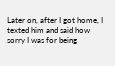Later on, after I got home, I texted him and said how sorry I was for being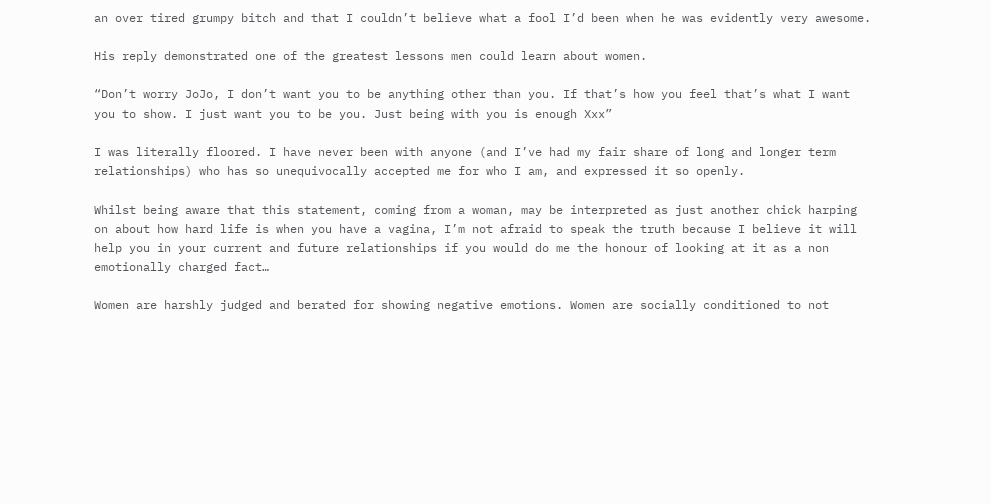an over tired grumpy bitch and that I couldn’t believe what a fool I’d been when he was evidently very awesome.

His reply demonstrated one of the greatest lessons men could learn about women.

“Don’t worry JoJo, I don’t want you to be anything other than you. If that’s how you feel that’s what I want you to show. I just want you to be you. Just being with you is enough Xxx”

I was literally floored. I have never been with anyone (and I’ve had my fair share of long and longer term relationships) who has so unequivocally accepted me for who I am, and expressed it so openly.

Whilst being aware that this statement, coming from a woman, may be interpreted as just another chick harping on about how hard life is when you have a vagina, I’m not afraid to speak the truth because I believe it will help you in your current and future relationships if you would do me the honour of looking at it as a non emotionally charged fact…

Women are harshly judged and berated for showing negative emotions. Women are socially conditioned to not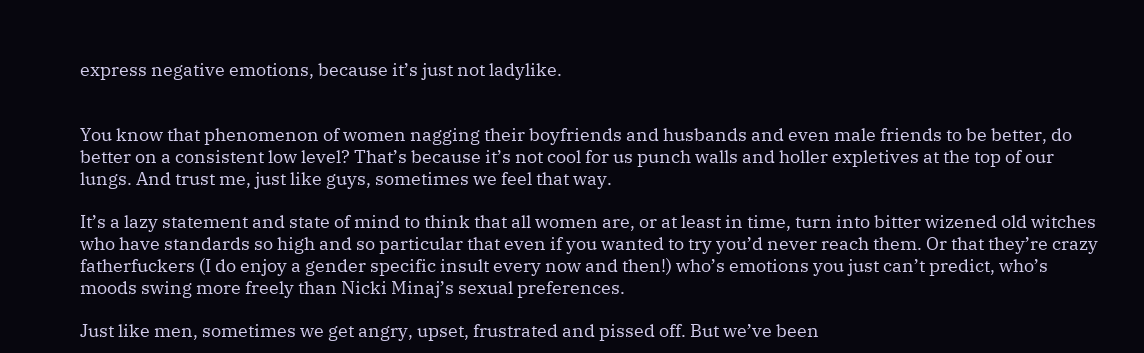express negative emotions, because it’s just not ladylike.


You know that phenomenon of women nagging their boyfriends and husbands and even male friends to be better, do better on a consistent low level? That’s because it’s not cool for us punch walls and holler expletives at the top of our lungs. And trust me, just like guys, sometimes we feel that way.

It’s a lazy statement and state of mind to think that all women are, or at least in time, turn into bitter wizened old witches who have standards so high and so particular that even if you wanted to try you’d never reach them. Or that they’re crazy fatherfuckers (I do enjoy a gender specific insult every now and then!) who’s emotions you just can’t predict, who’s moods swing more freely than Nicki Minaj’s sexual preferences.

Just like men, sometimes we get angry, upset, frustrated and pissed off. But we’ve been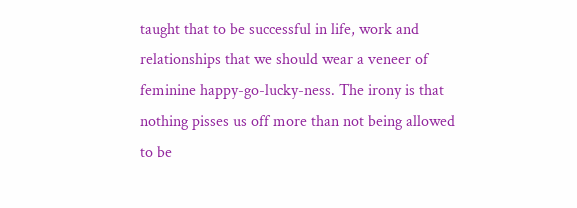taught that to be successful in life, work and relationships that we should wear a veneer of feminine happy-go-lucky-ness. The irony is that nothing pisses us off more than not being allowed to be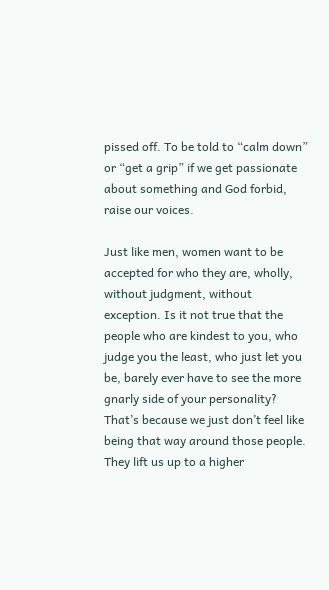pissed off. To be told to “calm down” or “get a grip” if we get passionate about something and God forbid, raise our voices.

Just like men, women want to be accepted for who they are, wholly, without judgment, without exception. Is it not true that the people who are kindest to you, who judge you the least, who just let you be, barely ever have to see the more gnarly side of your personality? That’s because we just don’t feel like being that way around those people. They lift us up to a higher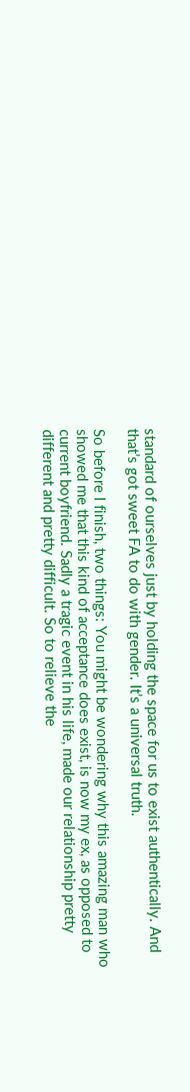standard of ourselves just by holding the space for us to exist authentically. And that’s got sweet FA to do with gender. It’s a universal truth.

So before I finish, two things: You might be wondering why this amazing man who showed me that this kind of acceptance does exist, is now my ex, as opposed to current boyfriend. Sadly a tragic event in his life, made our relationship pretty different and pretty difficult. So to relieve the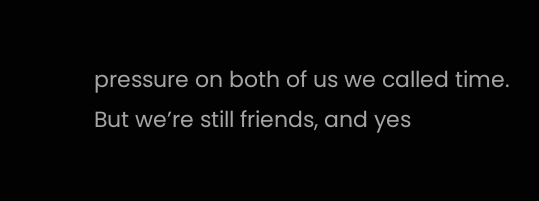pressure on both of us we called time. But we’re still friends, and yes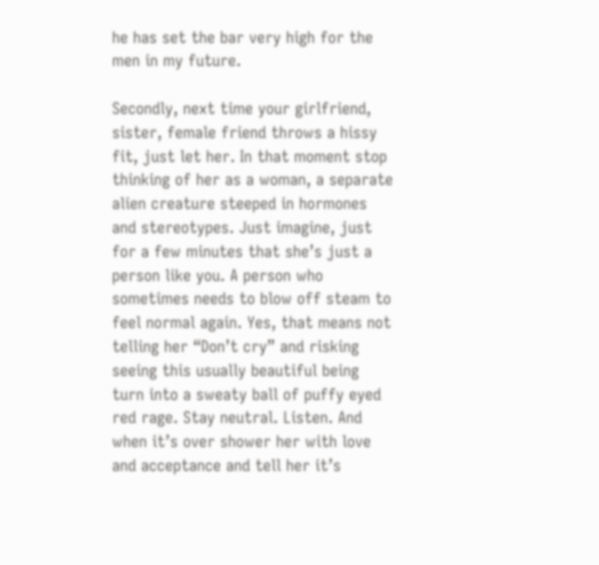he has set the bar very high for the men in my future.

Secondly, next time your girlfriend, sister, female friend throws a hissy fit, just let her. In that moment stop thinking of her as a woman, a separate alien creature steeped in hormones and stereotypes. Just imagine, just for a few minutes that she’s just a person like you. A person who sometimes needs to blow off steam to feel normal again. Yes, that means not telling her “Don’t cry” and risking seeing this usually beautiful being turn into a sweaty ball of puffy eyed red rage. Stay neutral. Listen. And when it’s over shower her with love and acceptance and tell her it’s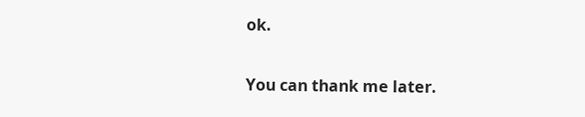ok.

You can thank me later.